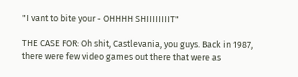"I vant to bite your - OHHHH SHIIIIIIIIT"

THE CASE FOR: Oh shit, Castlevania, you guys. Back in 1987, there were few video games out there that were as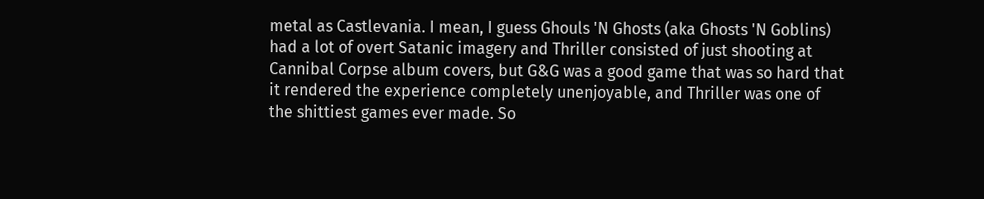metal as Castlevania. I mean, I guess Ghouls 'N Ghosts (aka Ghosts 'N Goblins) had a lot of overt Satanic imagery and Thriller consisted of just shooting at Cannibal Corpse album covers, but G&G was a good game that was so hard that it rendered the experience completely unenjoyable, and Thriller was one of the shittiest games ever made. So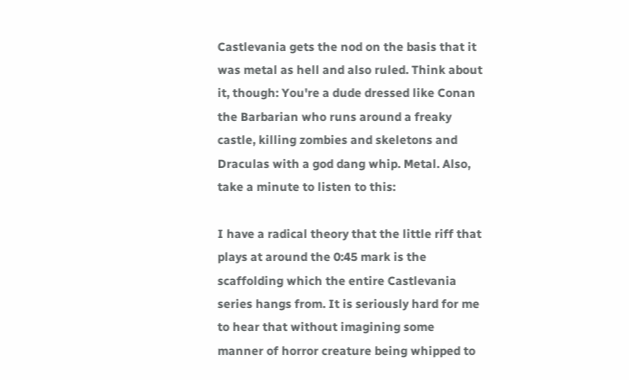Castlevania gets the nod on the basis that it was metal as hell and also ruled. Think about it, though: You're a dude dressed like Conan the Barbarian who runs around a freaky castle, killing zombies and skeletons and Draculas with a god dang whip. Metal. Also, take a minute to listen to this:

I have a radical theory that the little riff that plays at around the 0:45 mark is the scaffolding which the entire Castlevania series hangs from. It is seriously hard for me to hear that without imagining some manner of horror creature being whipped to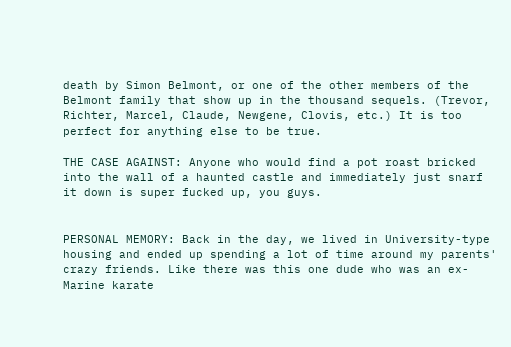death by Simon Belmont, or one of the other members of the Belmont family that show up in the thousand sequels. (Trevor,  Richter, Marcel, Claude, Newgene, Clovis, etc.) It is too perfect for anything else to be true.

THE CASE AGAINST: Anyone who would find a pot roast bricked into the wall of a haunted castle and immediately just snarf it down is super fucked up, you guys.


PERSONAL MEMORY: Back in the day, we lived in University-type housing and ended up spending a lot of time around my parents' crazy friends. Like there was this one dude who was an ex-Marine karate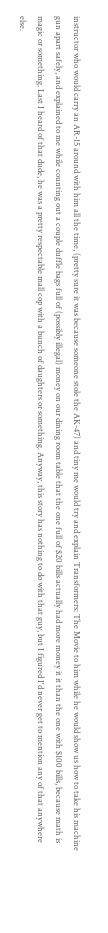instructor who would carry an AR-15 around with him all the time, (pretty sure it was because someone stole the AK-47) and tiny me would try and explain Transformers: The Movie to him while he would show us how to take his machine gun apart safely, and explained to me while counting out a couple duffle bags full of (possibly illegal) money on our dining room table that the one full of $20 bills actually had more money it it than the one with $100 bills, because math is magic or something. Last I heard of that dude, he was a pretty respectable mall cop with a bunch of daughters or something. Anyway, this story has nothing to do with that guy, but I figured I'd never get to mention any of that anywhere else.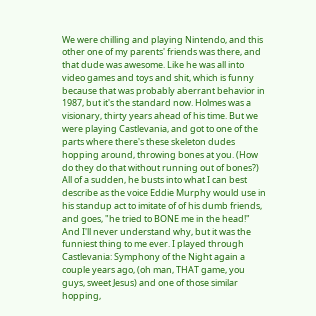We were chilling and playing Nintendo, and this other one of my parents' friends was there, and that dude was awesome. Like he was all into video games and toys and shit, which is funny because that was probably aberrant behavior in 1987, but it's the standard now. Holmes was a visionary, thirty years ahead of his time. But we were playing Castlevania, and got to one of the parts where there's these skeleton dudes hopping around, throwing bones at you. (How do they do that without running out of bones?) All of a sudden, he busts into what I can best describe as the voice Eddie Murphy would use in his standup act to imitate of of his dumb friends, and goes, "he tried to BONE me in the head!" And I'll never understand why, but it was the funniest thing to me ever. I played through Castlevania: Symphony of the Night again a couple years ago, (oh man, THAT game, you guys, sweet Jesus) and one of those similar hopping,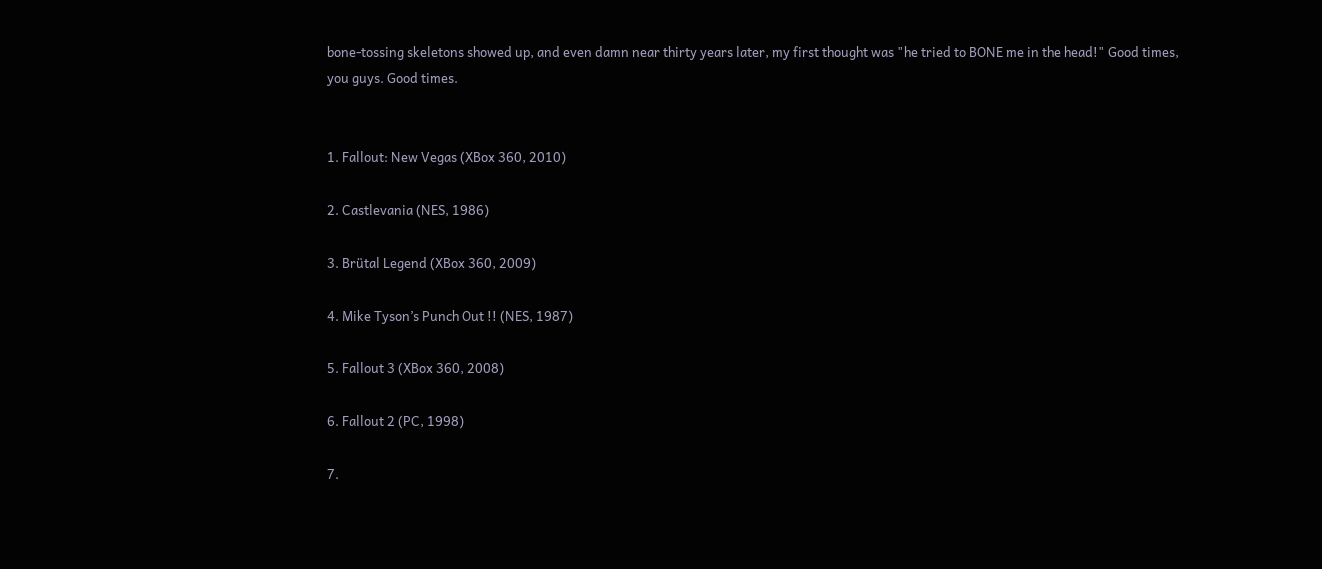bone-tossing skeletons showed up, and even damn near thirty years later, my first thought was "he tried to BONE me in the head!" Good times, you guys. Good times.


1. Fallout: New Vegas (XBox 360, 2010)

2. Castlevania (NES, 1986)

3. Brütal Legend (XBox 360, 2009)

4. Mike Tyson’s Punch Out !! (NES, 1987)

5. Fallout 3 (XBox 360, 2008)

6. Fallout 2 (PC, 1998)

7.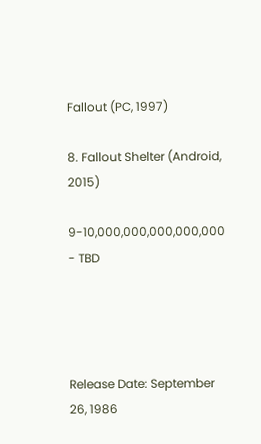Fallout (PC, 1997)

8. Fallout Shelter (Android, 2015)

9-10,000,000,000,000,000 - TBD




Release Date: September 26, 1986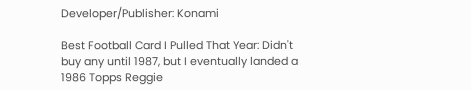Developer/Publisher: Konami

Best Football Card I Pulled That Year: Didn't buy any until 1987, but I eventually landed a 1986 Topps Reggie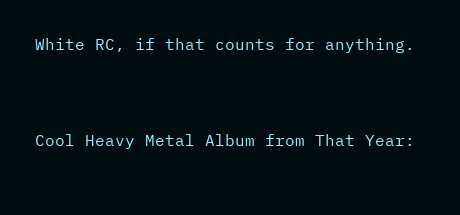White RC, if that counts for anything.


Cool Heavy Metal Album from That Year: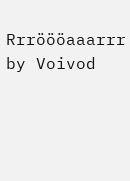Rrröööaaarrr by Voivod